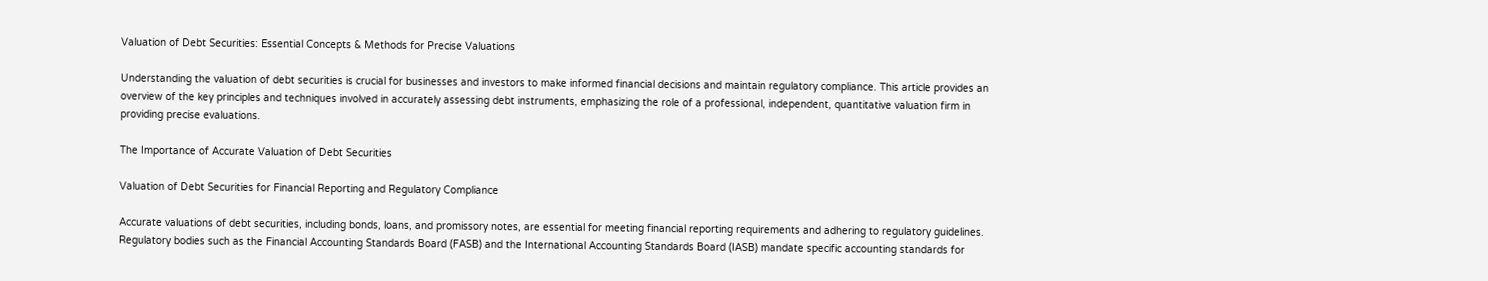Valuation of Debt Securities: Essential Concepts & Methods for Precise Valuations

Understanding the valuation of debt securities is crucial for businesses and investors to make informed financial decisions and maintain regulatory compliance. This article provides an overview of the key principles and techniques involved in accurately assessing debt instruments, emphasizing the role of a professional, independent, quantitative valuation firm in providing precise evaluations.

The Importance of Accurate Valuation of Debt Securities

Valuation of Debt Securities for Financial Reporting and Regulatory Compliance

Accurate valuations of debt securities, including bonds, loans, and promissory notes, are essential for meeting financial reporting requirements and adhering to regulatory guidelines. Regulatory bodies such as the Financial Accounting Standards Board (FASB) and the International Accounting Standards Board (IASB) mandate specific accounting standards for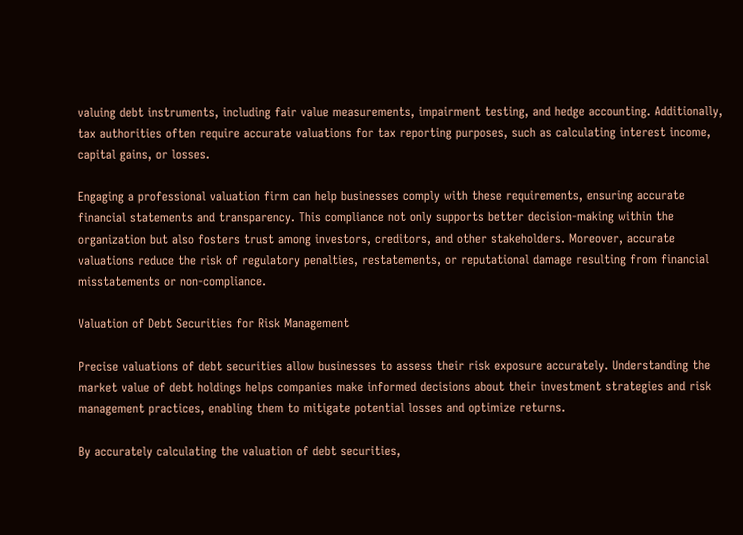valuing debt instruments, including fair value measurements, impairment testing, and hedge accounting. Additionally, tax authorities often require accurate valuations for tax reporting purposes, such as calculating interest income, capital gains, or losses.

Engaging a professional valuation firm can help businesses comply with these requirements, ensuring accurate financial statements and transparency. This compliance not only supports better decision-making within the organization but also fosters trust among investors, creditors, and other stakeholders. Moreover, accurate valuations reduce the risk of regulatory penalties, restatements, or reputational damage resulting from financial misstatements or non-compliance.

Valuation of Debt Securities for Risk Management

Precise valuations of debt securities allow businesses to assess their risk exposure accurately. Understanding the market value of debt holdings helps companies make informed decisions about their investment strategies and risk management practices, enabling them to mitigate potential losses and optimize returns.

By accurately calculating the valuation of debt securities,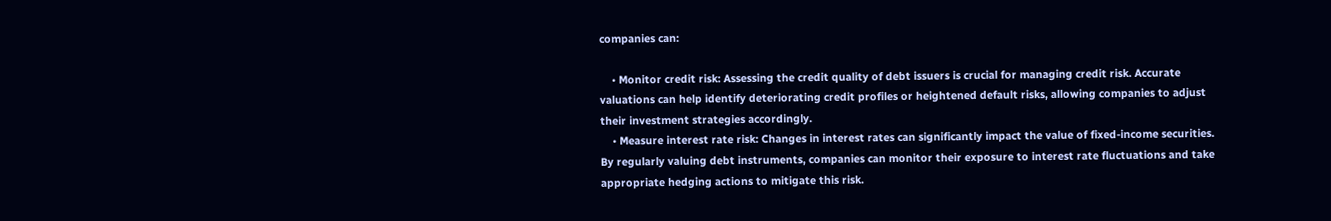companies can:

    • Monitor credit risk: Assessing the credit quality of debt issuers is crucial for managing credit risk. Accurate valuations can help identify deteriorating credit profiles or heightened default risks, allowing companies to adjust their investment strategies accordingly.
    • Measure interest rate risk: Changes in interest rates can significantly impact the value of fixed-income securities. By regularly valuing debt instruments, companies can monitor their exposure to interest rate fluctuations and take appropriate hedging actions to mitigate this risk.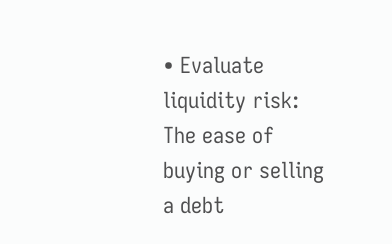• Evaluate liquidity risk: The ease of buying or selling a debt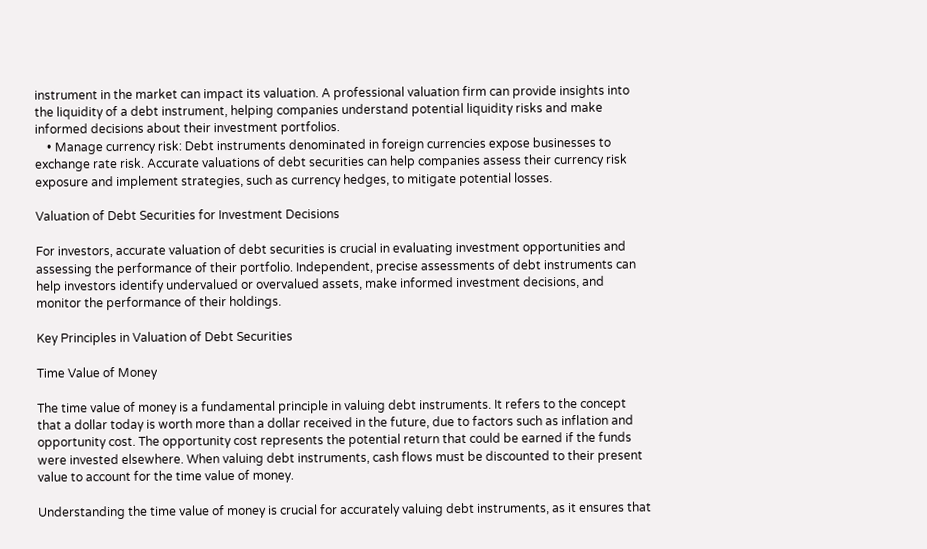instrument in the market can impact its valuation. A professional valuation firm can provide insights into the liquidity of a debt instrument, helping companies understand potential liquidity risks and make informed decisions about their investment portfolios.
    • Manage currency risk: Debt instruments denominated in foreign currencies expose businesses to exchange rate risk. Accurate valuations of debt securities can help companies assess their currency risk exposure and implement strategies, such as currency hedges, to mitigate potential losses.

Valuation of Debt Securities for Investment Decisions

For investors, accurate valuation of debt securities is crucial in evaluating investment opportunities and assessing the performance of their portfolio. Independent, precise assessments of debt instruments can help investors identify undervalued or overvalued assets, make informed investment decisions, and monitor the performance of their holdings.

Key Principles in Valuation of Debt Securities

Time Value of Money

The time value of money is a fundamental principle in valuing debt instruments. It refers to the concept that a dollar today is worth more than a dollar received in the future, due to factors such as inflation and opportunity cost. The opportunity cost represents the potential return that could be earned if the funds were invested elsewhere. When valuing debt instruments, cash flows must be discounted to their present value to account for the time value of money.

Understanding the time value of money is crucial for accurately valuing debt instruments, as it ensures that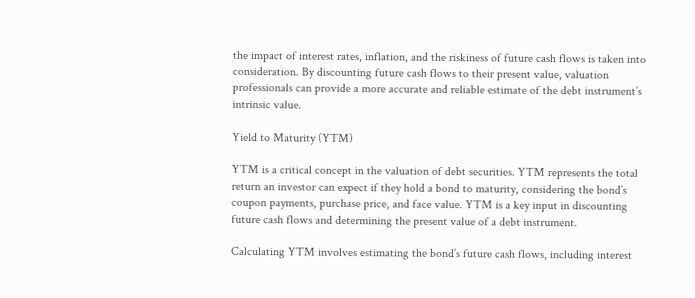the impact of interest rates, inflation, and the riskiness of future cash flows is taken into consideration. By discounting future cash flows to their present value, valuation professionals can provide a more accurate and reliable estimate of the debt instrument’s intrinsic value.

Yield to Maturity (YTM)

YTM is a critical concept in the valuation of debt securities. YTM represents the total return an investor can expect if they hold a bond to maturity, considering the bond’s coupon payments, purchase price, and face value. YTM is a key input in discounting future cash flows and determining the present value of a debt instrument.

Calculating YTM involves estimating the bond’s future cash flows, including interest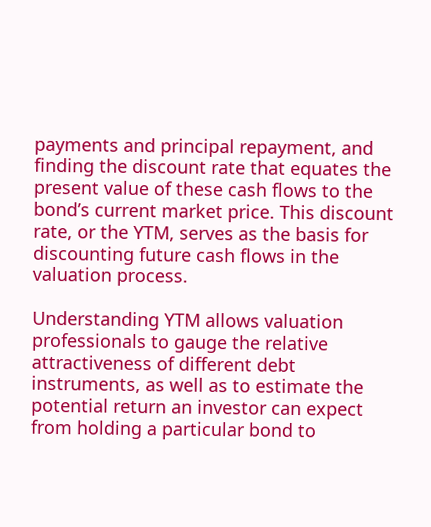payments and principal repayment, and finding the discount rate that equates the present value of these cash flows to the bond’s current market price. This discount rate, or the YTM, serves as the basis for discounting future cash flows in the valuation process.

Understanding YTM allows valuation professionals to gauge the relative attractiveness of different debt instruments, as well as to estimate the potential return an investor can expect from holding a particular bond to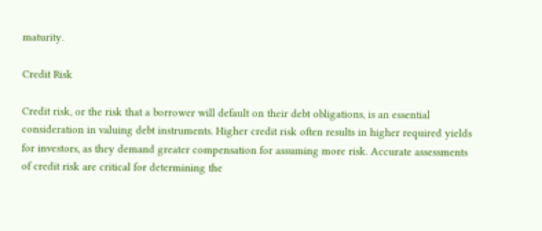maturity.

Credit Risk

Credit risk, or the risk that a borrower will default on their debt obligations, is an essential consideration in valuing debt instruments. Higher credit risk often results in higher required yields for investors, as they demand greater compensation for assuming more risk. Accurate assessments of credit risk are critical for determining the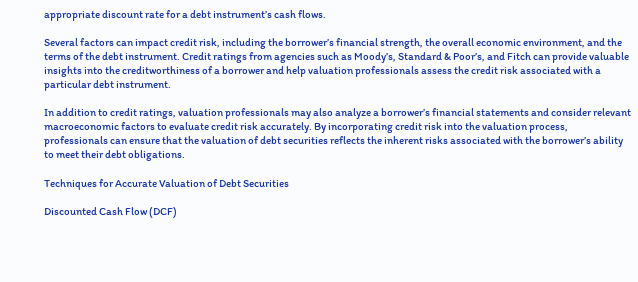appropriate discount rate for a debt instrument’s cash flows.

Several factors can impact credit risk, including the borrower’s financial strength, the overall economic environment, and the terms of the debt instrument. Credit ratings from agencies such as Moody’s, Standard & Poor’s, and Fitch can provide valuable insights into the creditworthiness of a borrower and help valuation professionals assess the credit risk associated with a particular debt instrument.

In addition to credit ratings, valuation professionals may also analyze a borrower’s financial statements and consider relevant macroeconomic factors to evaluate credit risk accurately. By incorporating credit risk into the valuation process, professionals can ensure that the valuation of debt securities reflects the inherent risks associated with the borrower’s ability to meet their debt obligations.

Techniques for Accurate Valuation of Debt Securities

Discounted Cash Flow (DCF)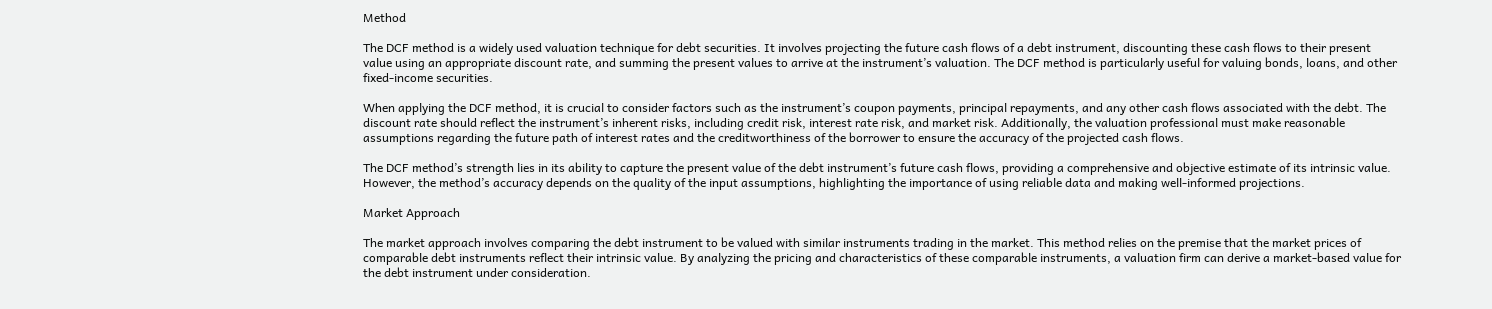Method

The DCF method is a widely used valuation technique for debt securities. It involves projecting the future cash flows of a debt instrument, discounting these cash flows to their present value using an appropriate discount rate, and summing the present values to arrive at the instrument’s valuation. The DCF method is particularly useful for valuing bonds, loans, and other fixed-income securities.

When applying the DCF method, it is crucial to consider factors such as the instrument’s coupon payments, principal repayments, and any other cash flows associated with the debt. The discount rate should reflect the instrument’s inherent risks, including credit risk, interest rate risk, and market risk. Additionally, the valuation professional must make reasonable assumptions regarding the future path of interest rates and the creditworthiness of the borrower to ensure the accuracy of the projected cash flows.

The DCF method’s strength lies in its ability to capture the present value of the debt instrument’s future cash flows, providing a comprehensive and objective estimate of its intrinsic value. However, the method’s accuracy depends on the quality of the input assumptions, highlighting the importance of using reliable data and making well-informed projections.

Market Approach

The market approach involves comparing the debt instrument to be valued with similar instruments trading in the market. This method relies on the premise that the market prices of comparable debt instruments reflect their intrinsic value. By analyzing the pricing and characteristics of these comparable instruments, a valuation firm can derive a market-based value for the debt instrument under consideration.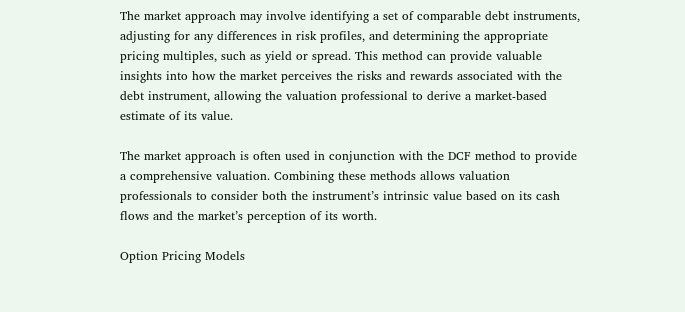The market approach may involve identifying a set of comparable debt instruments, adjusting for any differences in risk profiles, and determining the appropriate pricing multiples, such as yield or spread. This method can provide valuable insights into how the market perceives the risks and rewards associated with the debt instrument, allowing the valuation professional to derive a market-based estimate of its value.

The market approach is often used in conjunction with the DCF method to provide a comprehensive valuation. Combining these methods allows valuation professionals to consider both the instrument’s intrinsic value based on its cash flows and the market’s perception of its worth.

Option Pricing Models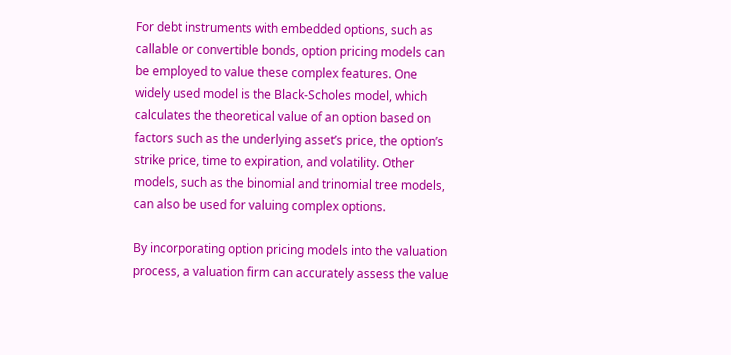For debt instruments with embedded options, such as callable or convertible bonds, option pricing models can be employed to value these complex features. One widely used model is the Black-Scholes model, which calculates the theoretical value of an option based on factors such as the underlying asset’s price, the option’s strike price, time to expiration, and volatility. Other models, such as the binomial and trinomial tree models, can also be used for valuing complex options.

By incorporating option pricing models into the valuation process, a valuation firm can accurately assess the value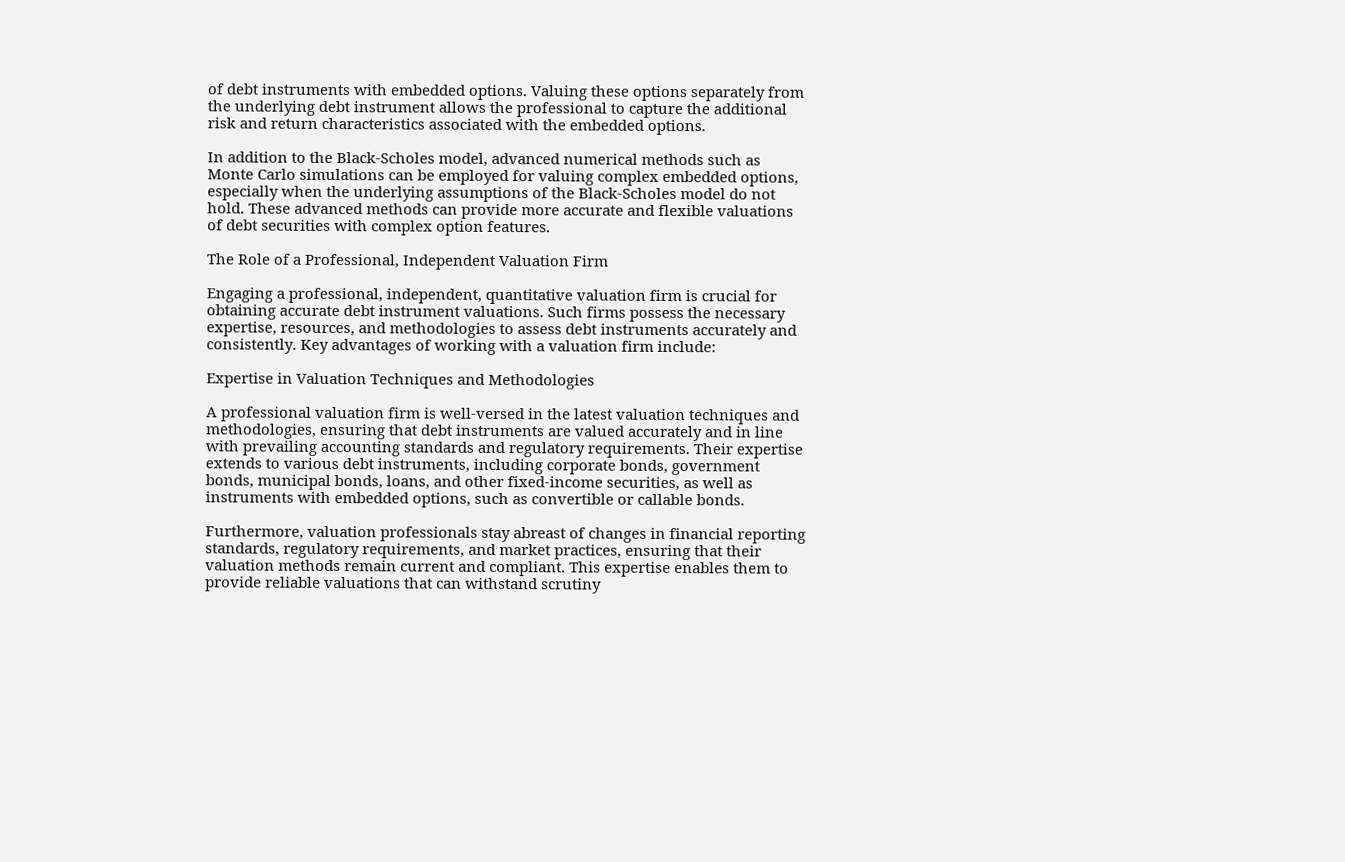of debt instruments with embedded options. Valuing these options separately from the underlying debt instrument allows the professional to capture the additional risk and return characteristics associated with the embedded options.

In addition to the Black-Scholes model, advanced numerical methods such as Monte Carlo simulations can be employed for valuing complex embedded options, especially when the underlying assumptions of the Black-Scholes model do not hold. These advanced methods can provide more accurate and flexible valuations of debt securities with complex option features.

The Role of a Professional, Independent Valuation Firm

Engaging a professional, independent, quantitative valuation firm is crucial for obtaining accurate debt instrument valuations. Such firms possess the necessary expertise, resources, and methodologies to assess debt instruments accurately and consistently. Key advantages of working with a valuation firm include:

Expertise in Valuation Techniques and Methodologies

A professional valuation firm is well-versed in the latest valuation techniques and methodologies, ensuring that debt instruments are valued accurately and in line with prevailing accounting standards and regulatory requirements. Their expertise extends to various debt instruments, including corporate bonds, government bonds, municipal bonds, loans, and other fixed-income securities, as well as instruments with embedded options, such as convertible or callable bonds.

Furthermore, valuation professionals stay abreast of changes in financial reporting standards, regulatory requirements, and market practices, ensuring that their valuation methods remain current and compliant. This expertise enables them to provide reliable valuations that can withstand scrutiny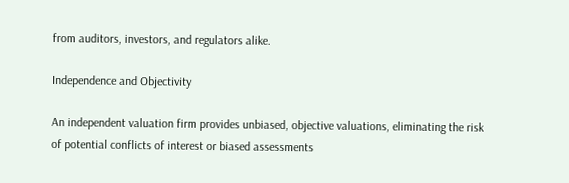from auditors, investors, and regulators alike.

Independence and Objectivity

An independent valuation firm provides unbiased, objective valuations, eliminating the risk of potential conflicts of interest or biased assessments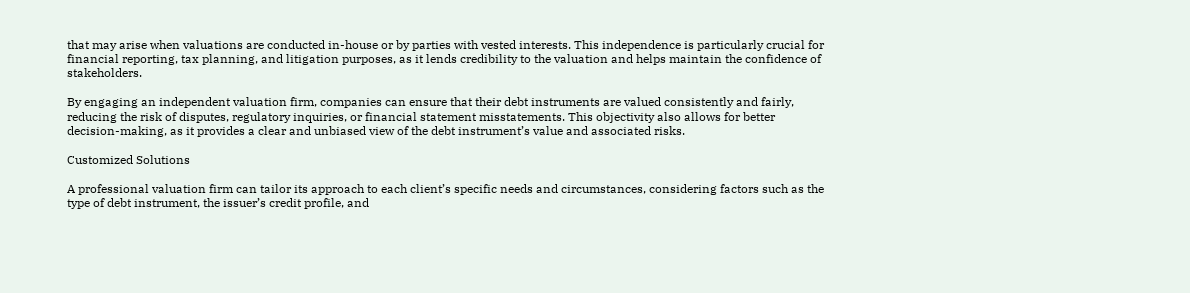that may arise when valuations are conducted in-house or by parties with vested interests. This independence is particularly crucial for financial reporting, tax planning, and litigation purposes, as it lends credibility to the valuation and helps maintain the confidence of stakeholders.

By engaging an independent valuation firm, companies can ensure that their debt instruments are valued consistently and fairly, reducing the risk of disputes, regulatory inquiries, or financial statement misstatements. This objectivity also allows for better decision-making, as it provides a clear and unbiased view of the debt instrument’s value and associated risks.

Customized Solutions

A professional valuation firm can tailor its approach to each client’s specific needs and circumstances, considering factors such as the type of debt instrument, the issuer’s credit profile, and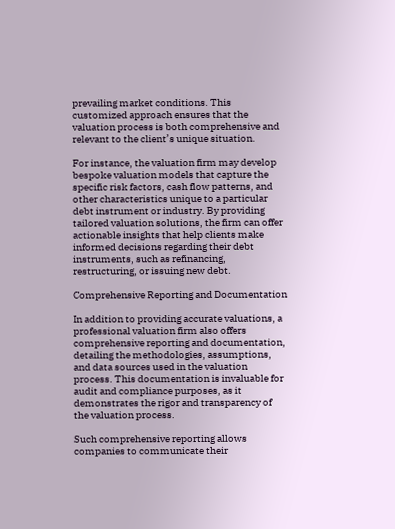prevailing market conditions. This customized approach ensures that the valuation process is both comprehensive and relevant to the client’s unique situation.

For instance, the valuation firm may develop bespoke valuation models that capture the specific risk factors, cash flow patterns, and other characteristics unique to a particular debt instrument or industry. By providing tailored valuation solutions, the firm can offer actionable insights that help clients make informed decisions regarding their debt instruments, such as refinancing, restructuring, or issuing new debt.

Comprehensive Reporting and Documentation

In addition to providing accurate valuations, a professional valuation firm also offers comprehensive reporting and documentation, detailing the methodologies, assumptions, and data sources used in the valuation process. This documentation is invaluable for audit and compliance purposes, as it demonstrates the rigor and transparency of the valuation process.

Such comprehensive reporting allows companies to communicate their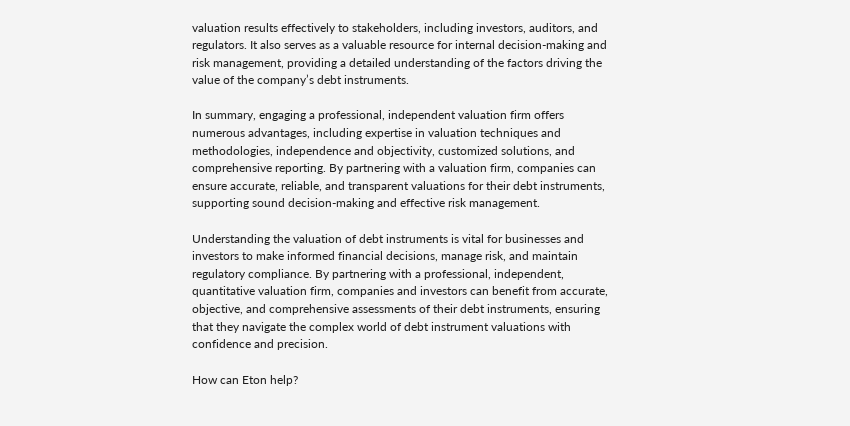valuation results effectively to stakeholders, including investors, auditors, and regulators. It also serves as a valuable resource for internal decision-making and risk management, providing a detailed understanding of the factors driving the value of the company’s debt instruments.

In summary, engaging a professional, independent valuation firm offers numerous advantages, including expertise in valuation techniques and methodologies, independence and objectivity, customized solutions, and comprehensive reporting. By partnering with a valuation firm, companies can ensure accurate, reliable, and transparent valuations for their debt instruments, supporting sound decision-making and effective risk management.

Understanding the valuation of debt instruments is vital for businesses and investors to make informed financial decisions, manage risk, and maintain regulatory compliance. By partnering with a professional, independent, quantitative valuation firm, companies and investors can benefit from accurate, objective, and comprehensive assessments of their debt instruments, ensuring that they navigate the complex world of debt instrument valuations with confidence and precision.

How can Eton help?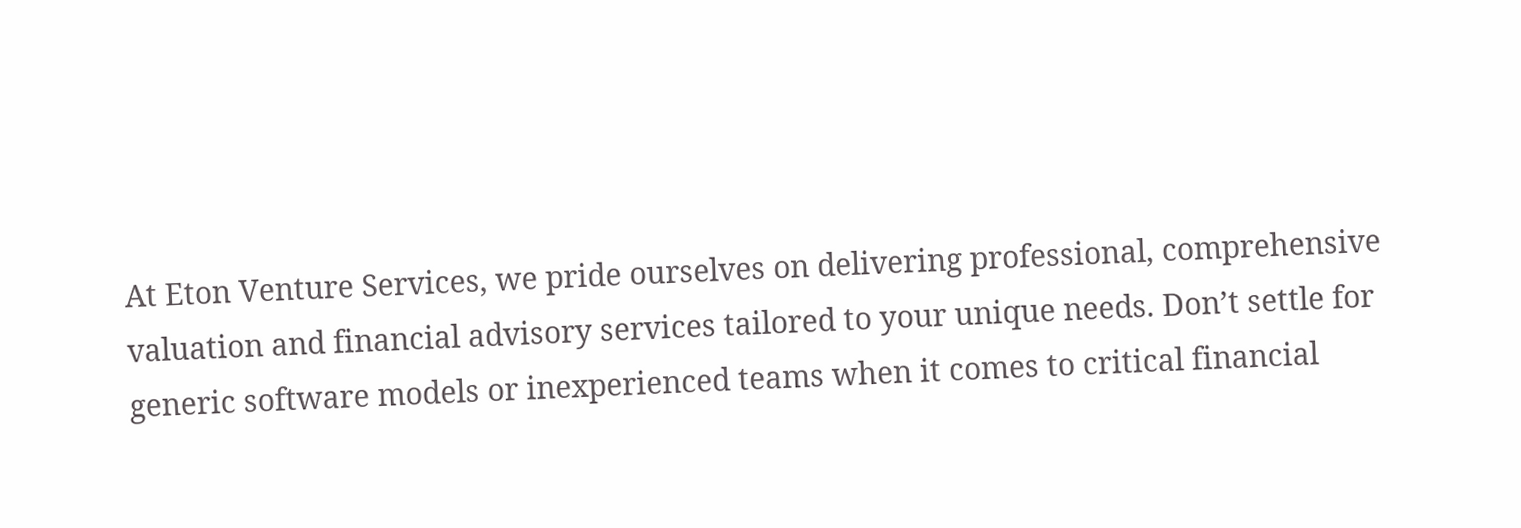At Eton Venture Services, we pride ourselves on delivering professional, comprehensive valuation and financial advisory services tailored to your unique needs. Don’t settle for generic software models or inexperienced teams when it comes to critical financial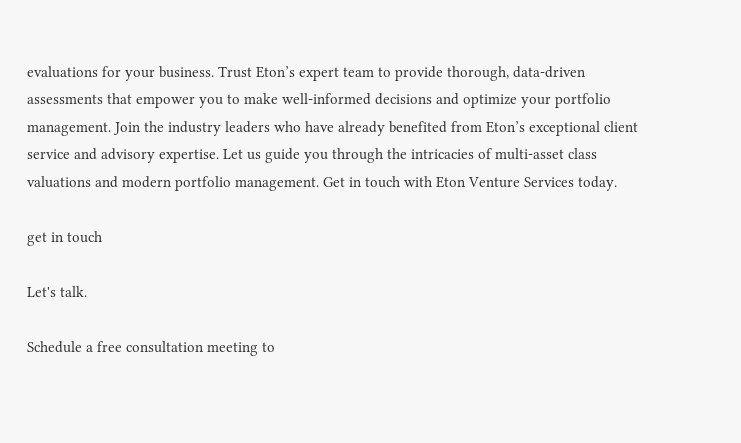evaluations for your business. Trust Eton’s expert team to provide thorough, data-driven assessments that empower you to make well-informed decisions and optimize your portfolio management. Join the industry leaders who have already benefited from Eton’s exceptional client service and advisory expertise. Let us guide you through the intricacies of multi-asset class valuations and modern portfolio management. Get in touch with Eton Venture Services today.

get in touch

Let's talk.

Schedule a free consultation meeting to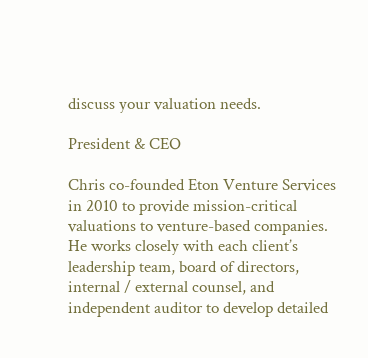discuss your valuation needs.

President & CEO

Chris co-founded Eton Venture Services in 2010 to provide mission-critical valuations to venture-based companies. He works closely with each client’s leadership team, board of directors, internal / external counsel, and independent auditor to develop detailed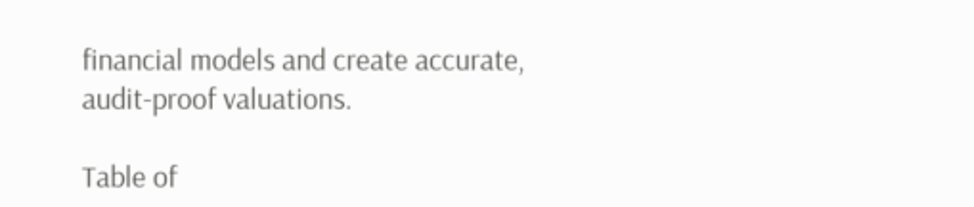financial models and create accurate, audit-proof valuations.

Table of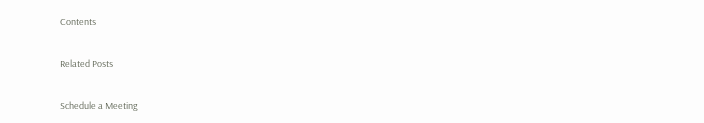Contents

Related Posts

Schedule a Meeting